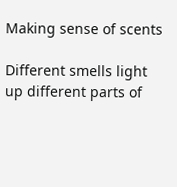Making sense of scents

Different smells light up different parts of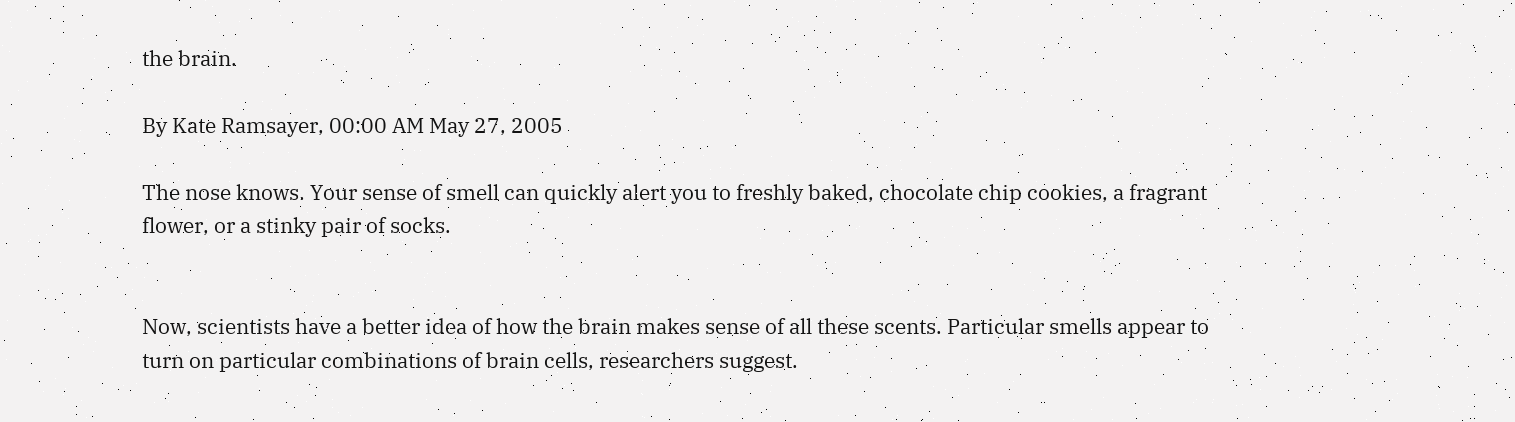the brain.

By Kate Ramsayer, 00:00 AM May 27, 2005

The nose knows. Your sense of smell can quickly alert you to freshly baked, chocolate chip cookies, a fragrant flower, or a stinky pair of socks.


Now, scientists have a better idea of how the brain makes sense of all these scents. Particular smells appear to turn on particular combinations of brain cells, researchers suggest.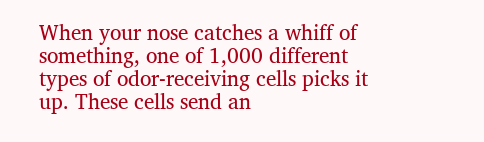When your nose catches a whiff of something, one of 1,000 different types of odor-receiving cells picks it up. These cells send an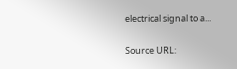electrical signal to a...

Source URL: